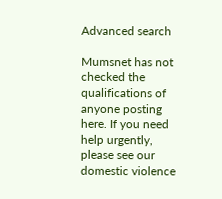Advanced search

Mumsnet has not checked the qualifications of anyone posting here. If you need help urgently, please see our domestic violence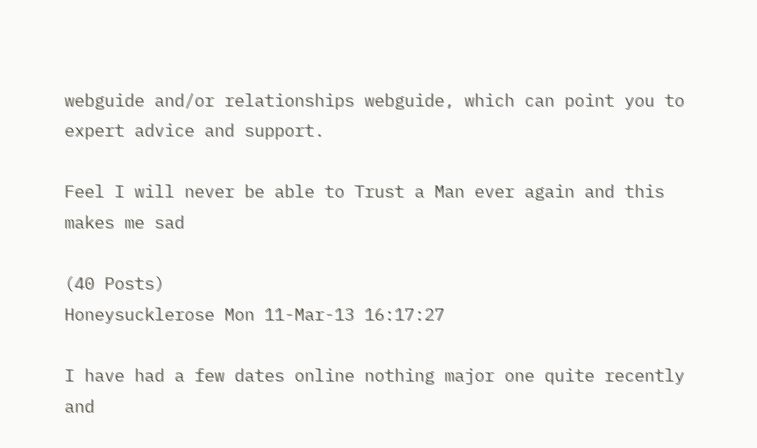webguide and/or relationships webguide, which can point you to expert advice and support.

Feel I will never be able to Trust a Man ever again and this makes me sad

(40 Posts)
Honeysucklerose Mon 11-Mar-13 16:17:27

I have had a few dates online nothing major one quite recently and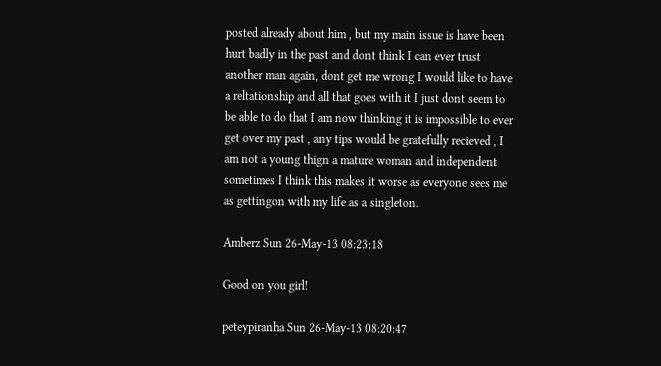posted already about him , but my main issue is have been hurt badly in the past and dont think I can ever trust another man again, dont get me wrong I would like to have a reltationship and all that goes with it I just dont seem to be able to do that I am now thinking it is impossible to ever get over my past , any tips would be gratefully recieved , I am not a young thign a mature woman and independent sometimes I think this makes it worse as everyone sees me as gettingon with my life as a singleton.

Amberz Sun 26-May-13 08:23:18

Good on you girl!

peteypiranha Sun 26-May-13 08:20:47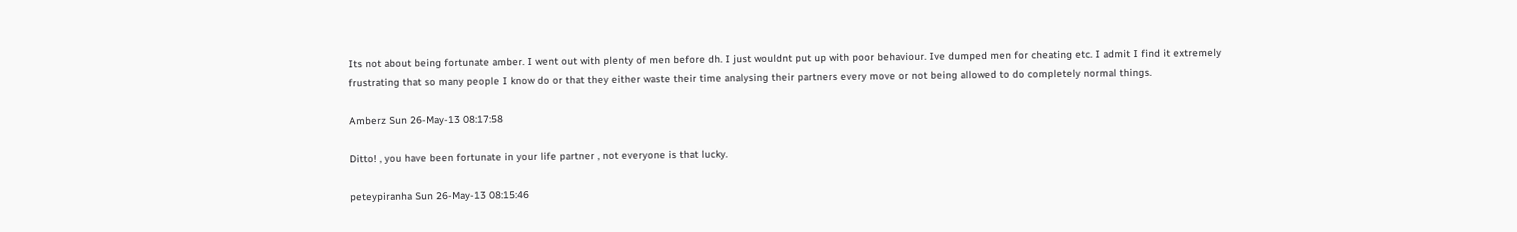Its not about being fortunate amber. I went out with plenty of men before dh. I just wouldnt put up with poor behaviour. Ive dumped men for cheating etc. I admit I find it extremely frustrating that so many people I know do or that they either waste their time analysing their partners every move or not being allowed to do completely normal things.

Amberz Sun 26-May-13 08:17:58

Ditto! , you have been fortunate in your life partner , not everyone is that lucky.

peteypiranha Sun 26-May-13 08:15:46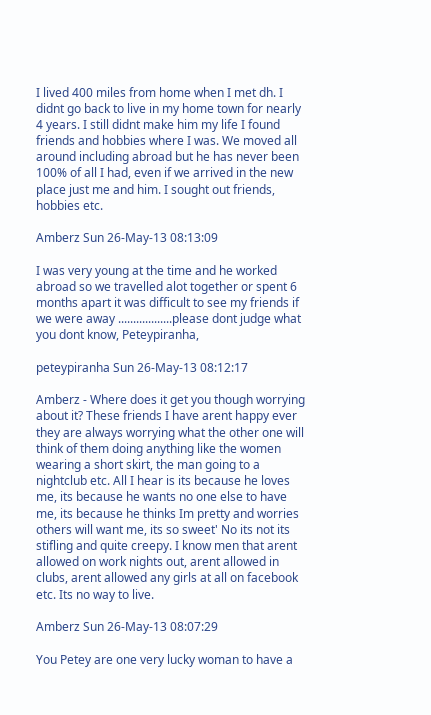I lived 400 miles from home when I met dh. I didnt go back to live in my home town for nearly 4 years. I still didnt make him my life I found friends and hobbies where I was. We moved all around including abroad but he has never been 100% of all I had, even if we arrived in the new place just me and him. I sought out friends, hobbies etc.

Amberz Sun 26-May-13 08:13:09

I was very young at the time and he worked abroad so we travelled alot together or spent 6 months apart it was difficult to see my friends if we were away ..................please dont judge what you dont know, Peteypiranha,

peteypiranha Sun 26-May-13 08:12:17

Amberz - Where does it get you though worrying about it? These friends I have arent happy ever they are always worrying what the other one will think of them doing anything like the women wearing a short skirt, the man going to a nightclub etc. All I hear is its because he loves me, its because he wants no one else to have me, its because he thinks Im pretty and worries others will want me, its so sweet' No its not its stifling and quite creepy. I know men that arent allowed on work nights out, arent allowed in clubs, arent allowed any girls at all on facebook etc. Its no way to live.

Amberz Sun 26-May-13 08:07:29

You Petey are one very lucky woman to have a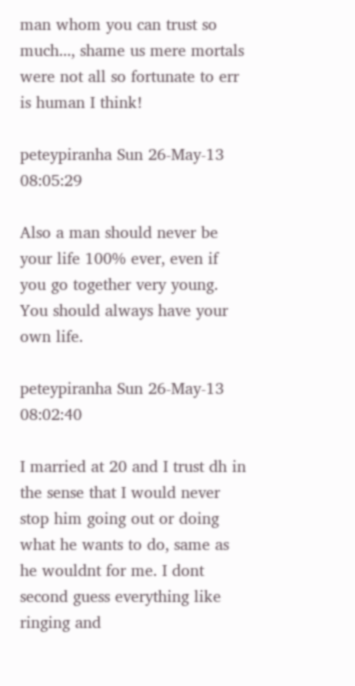man whom you can trust so much..., shame us mere mortals were not all so fortunate to err is human I think!

peteypiranha Sun 26-May-13 08:05:29

Also a man should never be your life 100% ever, even if you go together very young. You should always have your own life.

peteypiranha Sun 26-May-13 08:02:40

I married at 20 and I trust dh in the sense that I would never stop him going out or doing what he wants to do, same as he wouldnt for me. I dont second guess everything like ringing and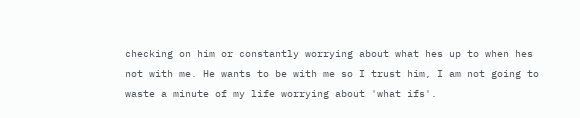checking on him or constantly worrying about what hes up to when hes not with me. He wants to be with me so I trust him, I am not going to waste a minute of my life worrying about 'what ifs'.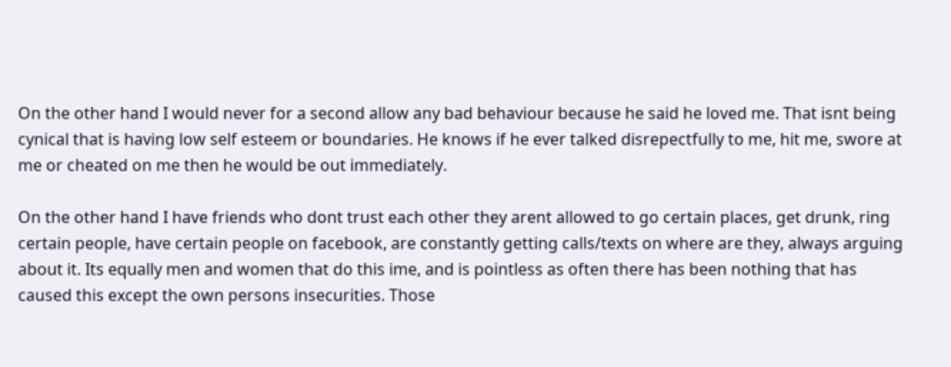On the other hand I would never for a second allow any bad behaviour because he said he loved me. That isnt being cynical that is having low self esteem or boundaries. He knows if he ever talked disrepectfully to me, hit me, swore at me or cheated on me then he would be out immediately.

On the other hand I have friends who dont trust each other they arent allowed to go certain places, get drunk, ring certain people, have certain people on facebook, are constantly getting calls/texts on where are they, always arguing about it. Its equally men and women that do this ime, and is pointless as often there has been nothing that has caused this except the own persons insecurities. Those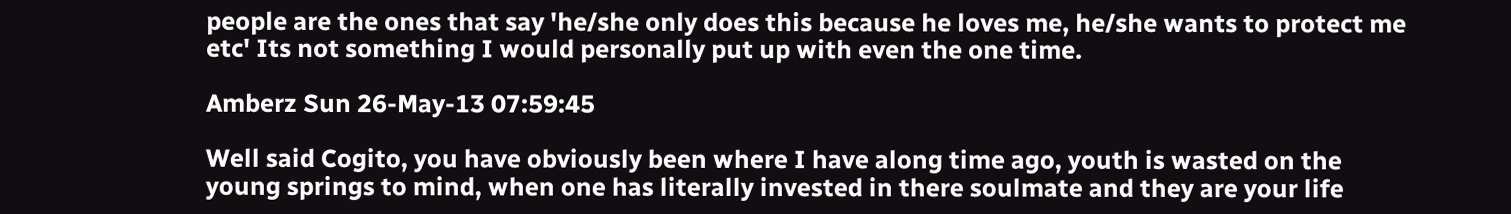people are the ones that say 'he/she only does this because he loves me, he/she wants to protect me etc' Its not something I would personally put up with even the one time.

Amberz Sun 26-May-13 07:59:45

Well said Cogito, you have obviously been where I have along time ago, youth is wasted on the young springs to mind, when one has literally invested in there soulmate and they are your life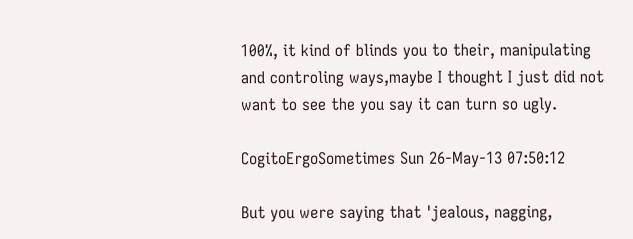100%, it kind of blinds you to their, manipulating and controling ways,maybe I thought I just did not want to see the you say it can turn so ugly.

CogitoErgoSometimes Sun 26-May-13 07:50:12

But you were saying that 'jealous, nagging,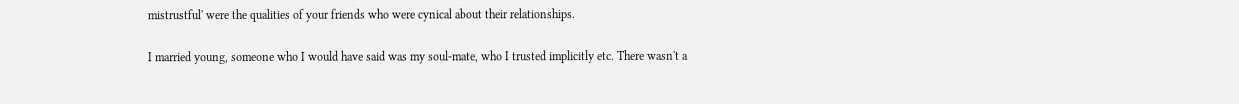mistrustful' were the qualities of your friends who were cynical about their relationships.

I married young, someone who I would have said was my soul-mate, who I trusted implicitly etc. There wasn't a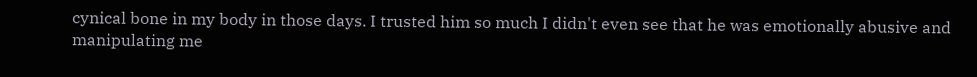cynical bone in my body in those days. I trusted him so much I didn't even see that he was emotionally abusive and manipulating me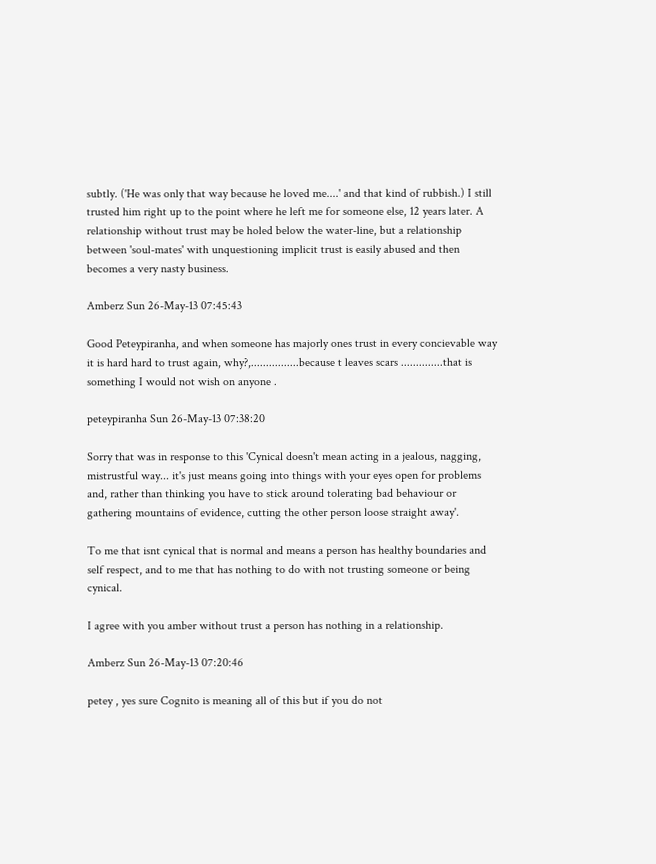subtly. ('He was only that way because he loved me....' and that kind of rubbish.) I still trusted him right up to the point where he left me for someone else, 12 years later. A relationship without trust may be holed below the water-line, but a relationship between 'soul-mates' with unquestioning implicit trust is easily abused and then becomes a very nasty business.

Amberz Sun 26-May-13 07:45:43

Good Peteypiranha, and when someone has majorly ones trust in every concievable way it is hard hard to trust again, why?,................because t leaves scars ..............that is something I would not wish on anyone .

peteypiranha Sun 26-May-13 07:38:20

Sorry that was in response to this 'Cynical doesn't mean acting in a jealous, nagging, mistrustful way... it's just means going into things with your eyes open for problems and, rather than thinking you have to stick around tolerating bad behaviour or gathering mountains of evidence, cutting the other person loose straight away'.

To me that isnt cynical that is normal and means a person has healthy boundaries and self respect, and to me that has nothing to do with not trusting someone or being cynical.

I agree with you amber without trust a person has nothing in a relationship.

Amberz Sun 26-May-13 07:20:46

petey , yes sure Cognito is meaning all of this but if you do not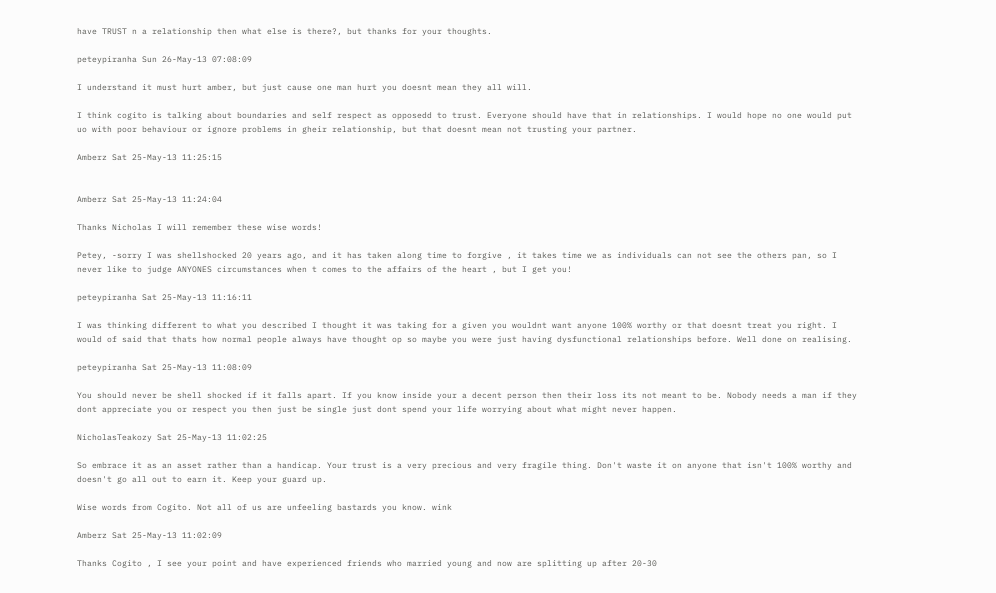have TRUST n a relationship then what else is there?, but thanks for your thoughts.

peteypiranha Sun 26-May-13 07:08:09

I understand it must hurt amber, but just cause one man hurt you doesnt mean they all will.

I think cogito is talking about boundaries and self respect as opposedd to trust. Everyone should have that in relationships. I would hope no one would put uo with poor behaviour or ignore problems in gheir relationship, but that doesnt mean not trusting your partner.

Amberz Sat 25-May-13 11:25:15


Amberz Sat 25-May-13 11:24:04

Thanks Nicholas I will remember these wise words!

Petey, -sorry I was shellshocked 20 years ago, and it has taken along time to forgive , it takes time we as individuals can not see the others pan, so I never like to judge ANYONES circumstances when t comes to the affairs of the heart , but I get you!

peteypiranha Sat 25-May-13 11:16:11

I was thinking different to what you described I thought it was taking for a given you wouldnt want anyone 100% worthy or that doesnt treat you right. I would of said that thats how normal people always have thought op so maybe you were just having dysfunctional relationships before. Well done on realising.

peteypiranha Sat 25-May-13 11:08:09

You should never be shell shocked if it falls apart. If you know inside your a decent person then their loss its not meant to be. Nobody needs a man if they dont appreciate you or respect you then just be single just dont spend your life worrying about what might never happen.

NicholasTeakozy Sat 25-May-13 11:02:25

So embrace it as an asset rather than a handicap. Your trust is a very precious and very fragile thing. Don't waste it on anyone that isn't 100% worthy and doesn't go all out to earn it. Keep your guard up.

Wise words from Cogito. Not all of us are unfeeling bastards you know. wink

Amberz Sat 25-May-13 11:02:09

Thanks Cogito , I see your point and have experienced friends who married young and now are splitting up after 20-30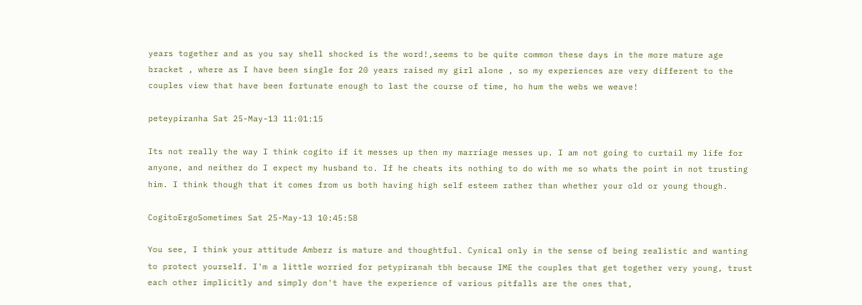years together and as you say shell shocked is the word!,seems to be quite common these days in the more mature age bracket , where as I have been single for 20 years raised my girl alone , so my experiences are very different to the couples view that have been fortunate enough to last the course of time, ho hum the webs we weave!

peteypiranha Sat 25-May-13 11:01:15

Its not really the way I think cogito if it messes up then my marriage messes up. I am not going to curtail my life for anyone, and neither do I expect my husband to. If he cheats its nothing to do with me so whats the point in not trusting him. I think though that it comes from us both having high self esteem rather than whether your old or young though.

CogitoErgoSometimes Sat 25-May-13 10:45:58

You see, I think your attitude Amberz is mature and thoughtful. Cynical only in the sense of being realistic and wanting to protect yourself. I'm a little worried for petypiranah tbh because IME the couples that get together very young, trust each other implicitly and simply don't have the experience of various pitfalls are the ones that,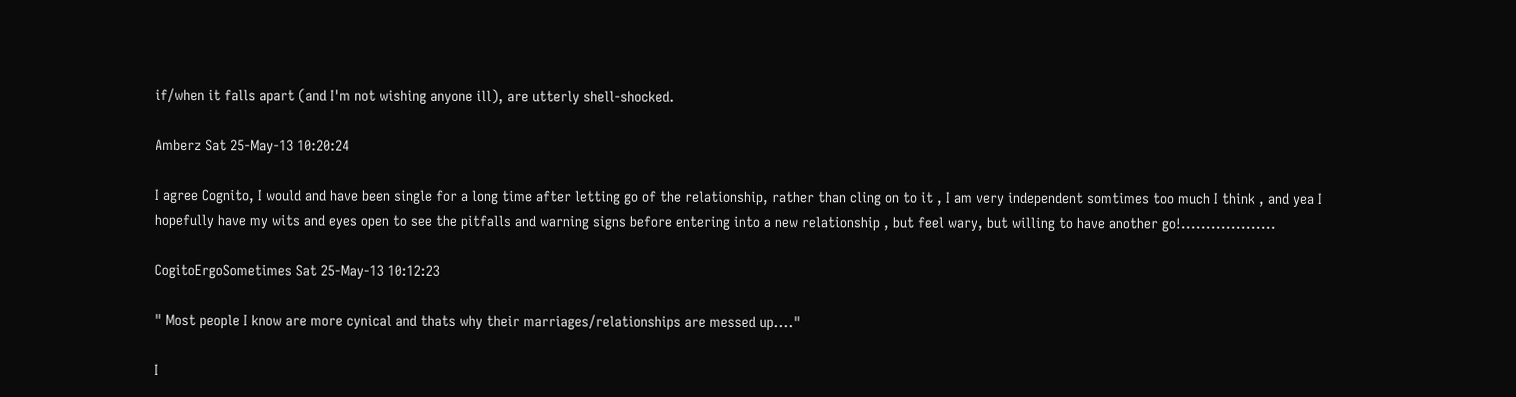if/when it falls apart (and I'm not wishing anyone ill), are utterly shell-shocked.

Amberz Sat 25-May-13 10:20:24

I agree Cognito, I would and have been single for a long time after letting go of the relationship, rather than cling on to it , I am very independent somtimes too much I think , and yea I hopefully have my wits and eyes open to see the pitfalls and warning signs before entering into a new relationship , but feel wary, but willing to have another go!...................

CogitoErgoSometimes Sat 25-May-13 10:12:23

" Most people I know are more cynical and thats why their marriages/relationships are messed up...."

I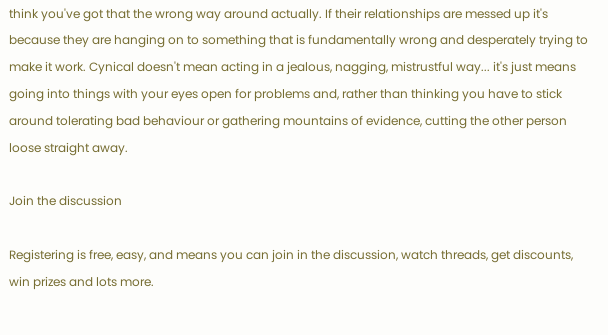think you've got that the wrong way around actually. If their relationships are messed up it's because they are hanging on to something that is fundamentally wrong and desperately trying to make it work. Cynical doesn't mean acting in a jealous, nagging, mistrustful way... it's just means going into things with your eyes open for problems and, rather than thinking you have to stick around tolerating bad behaviour or gathering mountains of evidence, cutting the other person loose straight away.

Join the discussion

Registering is free, easy, and means you can join in the discussion, watch threads, get discounts, win prizes and lots more.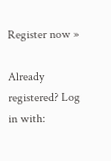Register now »

Already registered? Log in with: